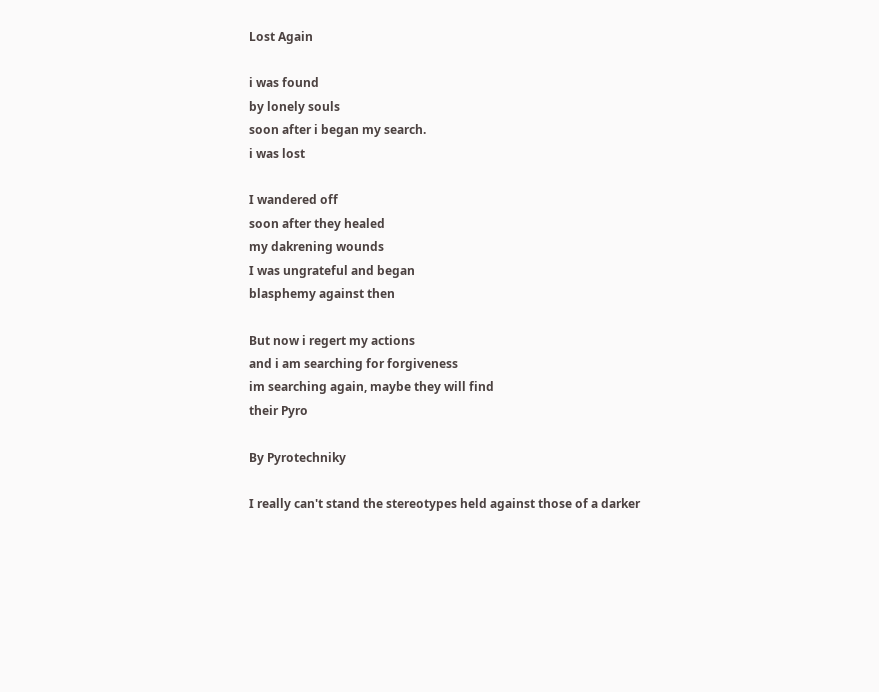Lost Again

i was found
by lonely souls
soon after i began my search.
i was lost

I wandered off
soon after they healed
my dakrening wounds
I was ungrateful and began
blasphemy against then

But now i regert my actions
and i am searching for forgiveness
im searching again, maybe they will find
their Pyro

By Pyrotechniky

I really can't stand the stereotypes held against those of a darker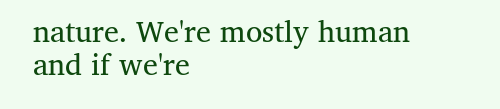nature. We're mostly human and if we're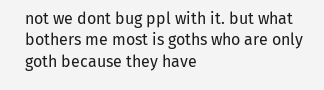not we dont bug ppl with it. but what bothers me most is goths who are only goth because they have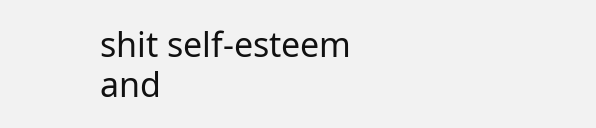shit self-esteem and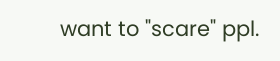want to "scare" ppl.